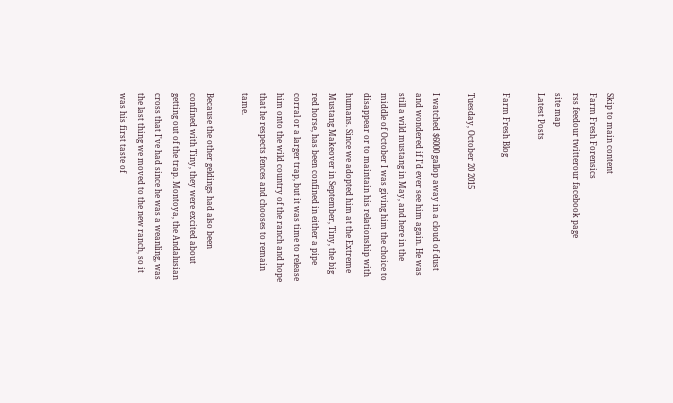Skip to main content
Farm Fresh Forensics
rss feedour twitterour facebook page
site map
Latest Posts

Farm Fresh Blog

Tuesday, October 20 2015

I watched $6000 gallop away in a cloud of dust and wondered if I'd ever see him again. He was still a wild mustang in May, and here in the middle of October I was giving him the choice to disappear or to maintain his relationship with humans. Since we adopted him at the Extreme Mustang Makeover in September, Tiny, the big red horse, has been confined in either a pipe corral or a larger trap, but it was time to release him onto the wild country of the ranch and hope that he respects fences and chooses to remain tame.

Because the other geldings had also been confined with Tiny, they were excited about getting out of the trap. Montoya, the Andalusian cross that I've had since he was a weanling, was the last thing we moved to the new ranch, so it was his first taste of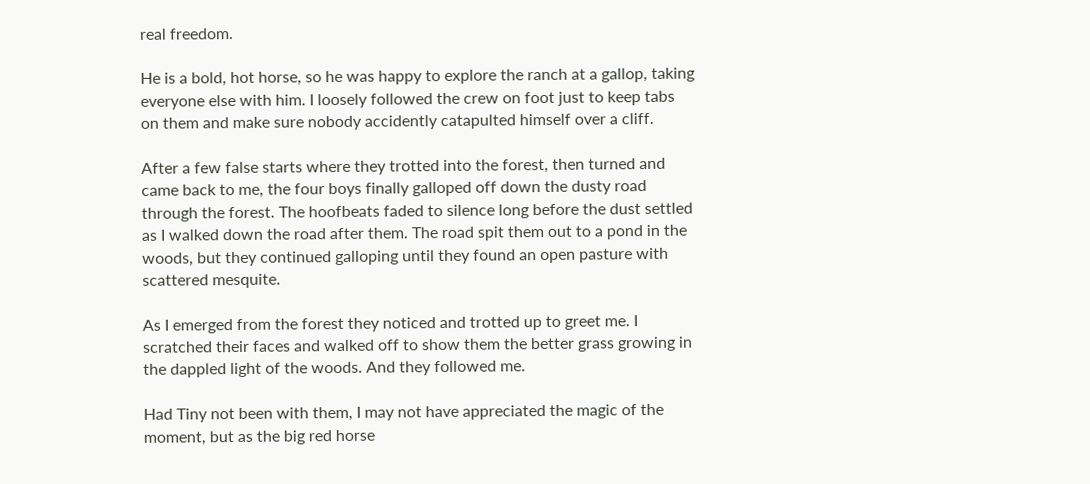real freedom.

He is a bold, hot horse, so he was happy to explore the ranch at a gallop, taking everyone else with him. I loosely followed the crew on foot just to keep tabs on them and make sure nobody accidently catapulted himself over a cliff.

After a few false starts where they trotted into the forest, then turned and came back to me, the four boys finally galloped off down the dusty road through the forest. The hoofbeats faded to silence long before the dust settled as I walked down the road after them. The road spit them out to a pond in the woods, but they continued galloping until they found an open pasture with scattered mesquite.

As I emerged from the forest they noticed and trotted up to greet me. I scratched their faces and walked off to show them the better grass growing in the dappled light of the woods. And they followed me.

Had Tiny not been with them, I may not have appreciated the magic of the moment, but as the big red horse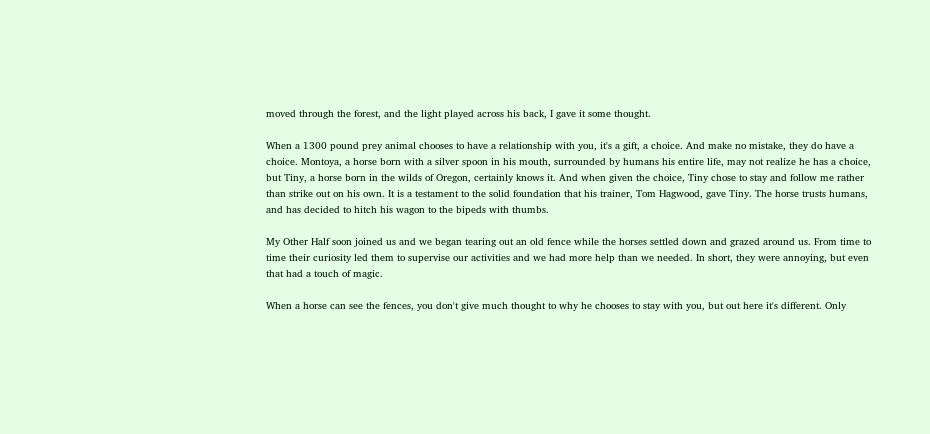moved through the forest, and the light played across his back, I gave it some thought.

When a 1300 pound prey animal chooses to have a relationship with you, it's a gift, a choice. And make no mistake, they do have a choice. Montoya, a horse born with a silver spoon in his mouth, surrounded by humans his entire life, may not realize he has a choice, but Tiny, a horse born in the wilds of Oregon, certainly knows it. And when given the choice, Tiny chose to stay and follow me rather than strike out on his own. It is a testament to the solid foundation that his trainer, Tom Hagwood, gave Tiny. The horse trusts humans, and has decided to hitch his wagon to the bipeds with thumbs.

My Other Half soon joined us and we began tearing out an old fence while the horses settled down and grazed around us. From time to time their curiosity led them to supervise our activities and we had more help than we needed. In short, they were annoying, but even that had a touch of magic.

When a horse can see the fences, you don't give much thought to why he chooses to stay with you, but out here it's different. Only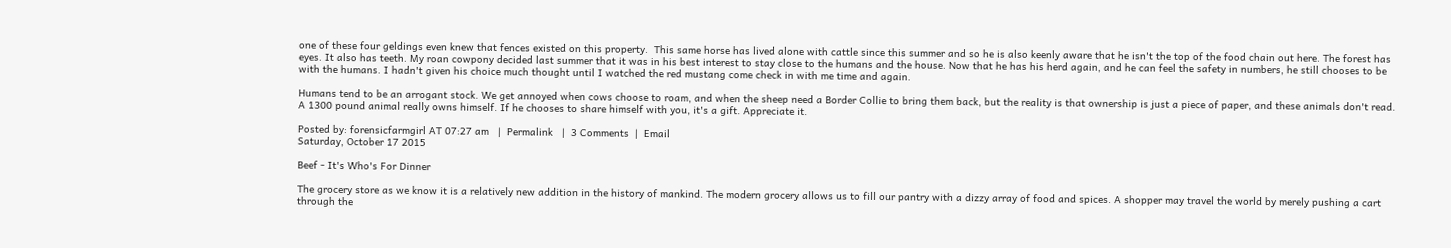one of these four geldings even knew that fences existed on this property.  This same horse has lived alone with cattle since this summer and so he is also keenly aware that he isn't the top of the food chain out here. The forest has eyes. It also has teeth. My roan cowpony decided last summer that it was in his best interest to stay close to the humans and the house. Now that he has his herd again, and he can feel the safety in numbers, he still chooses to be with the humans. I hadn't given his choice much thought until I watched the red mustang come check in with me time and again.

Humans tend to be an arrogant stock. We get annoyed when cows choose to roam, and when the sheep need a Border Collie to bring them back, but the reality is that ownership is just a piece of paper, and these animals don't read. A 1300 pound animal really owns himself. If he chooses to share himself with you, it's a gift. Appreciate it.

Posted by: forensicfarmgirl AT 07:27 am   |  Permalink   |  3 Comments  |  Email
Saturday, October 17 2015

Beef - It's Who's For Dinner

The grocery store as we know it is a relatively new addition in the history of mankind. The modern grocery allows us to fill our pantry with a dizzy array of food and spices. A shopper may travel the world by merely pushing a cart through the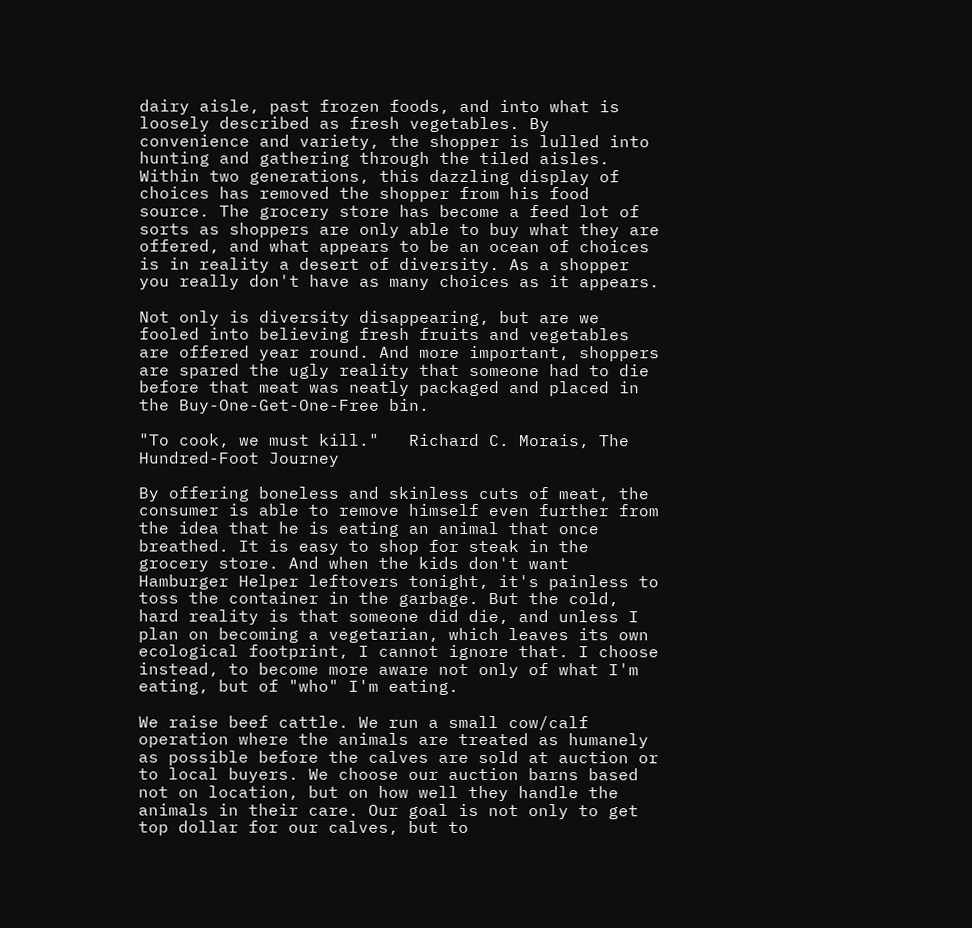dairy aisle, past frozen foods, and into what is loosely described as fresh vegetables. By convenience and variety, the shopper is lulled into hunting and gathering through the tiled aisles. Within two generations, this dazzling display of choices has removed the shopper from his food source. The grocery store has become a feed lot of sorts as shoppers are only able to buy what they are offered, and what appears to be an ocean of choices is in reality a desert of diversity. As a shopper you really don't have as many choices as it appears.

Not only is diversity disappearing, but are we fooled into believing fresh fruits and vegetables are offered year round. And more important, shoppers are spared the ugly reality that someone had to die before that meat was neatly packaged and placed in the Buy-One-Get-One-Free bin.

"To cook, we must kill."   Richard C. Morais, The Hundred-Foot Journey

By offering boneless and skinless cuts of meat, the consumer is able to remove himself even further from the idea that he is eating an animal that once breathed. It is easy to shop for steak in the grocery store. And when the kids don't want Hamburger Helper leftovers tonight, it's painless to toss the container in the garbage. But the cold, hard reality is that someone did die, and unless I plan on becoming a vegetarian, which leaves its own ecological footprint, I cannot ignore that. I choose instead, to become more aware not only of what I'm eating, but of "who" I'm eating.

We raise beef cattle. We run a small cow/calf operation where the animals are treated as humanely as possible before the calves are sold at auction or to local buyers. We choose our auction barns based not on location, but on how well they handle the animals in their care. Our goal is not only to get top dollar for our calves, but to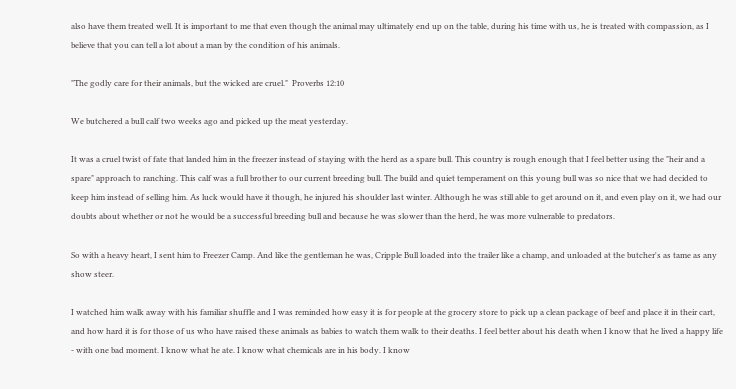also have them treated well. It is important to me that even though the animal may ultimately end up on the table, during his time with us, he is treated with compassion, as I believe that you can tell a lot about a man by the condition of his animals.

"The godly care for their animals, but the wicked are cruel."  Proverbs 12:10

We butchered a bull calf two weeks ago and picked up the meat yesterday.

It was a cruel twist of fate that landed him in the freezer instead of staying with the herd as a spare bull. This country is rough enough that I feel better using the "heir and a spare" approach to ranching. This calf was a full brother to our current breeding bull. The build and quiet temperament on this young bull was so nice that we had decided to keep him instead of selling him. As luck would have it though, he injured his shoulder last winter. Although he was still able to get around on it, and even play on it, we had our doubts about whether or not he would be a successful breeding bull and because he was slower than the herd, he was more vulnerable to predators.

So with a heavy heart, I sent him to Freezer Camp. And like the gentleman he was, Cripple Bull loaded into the trailer like a champ, and unloaded at the butcher's as tame as any show steer.

I watched him walk away with his familiar shuffle and I was reminded how easy it is for people at the grocery store to pick up a clean package of beef and place it in their cart, and how hard it is for those of us who have raised these animals as babies to watch them walk to their deaths. I feel better about his death when I know that he lived a happy life - with one bad moment. I know what he ate. I know what chemicals are in his body. I know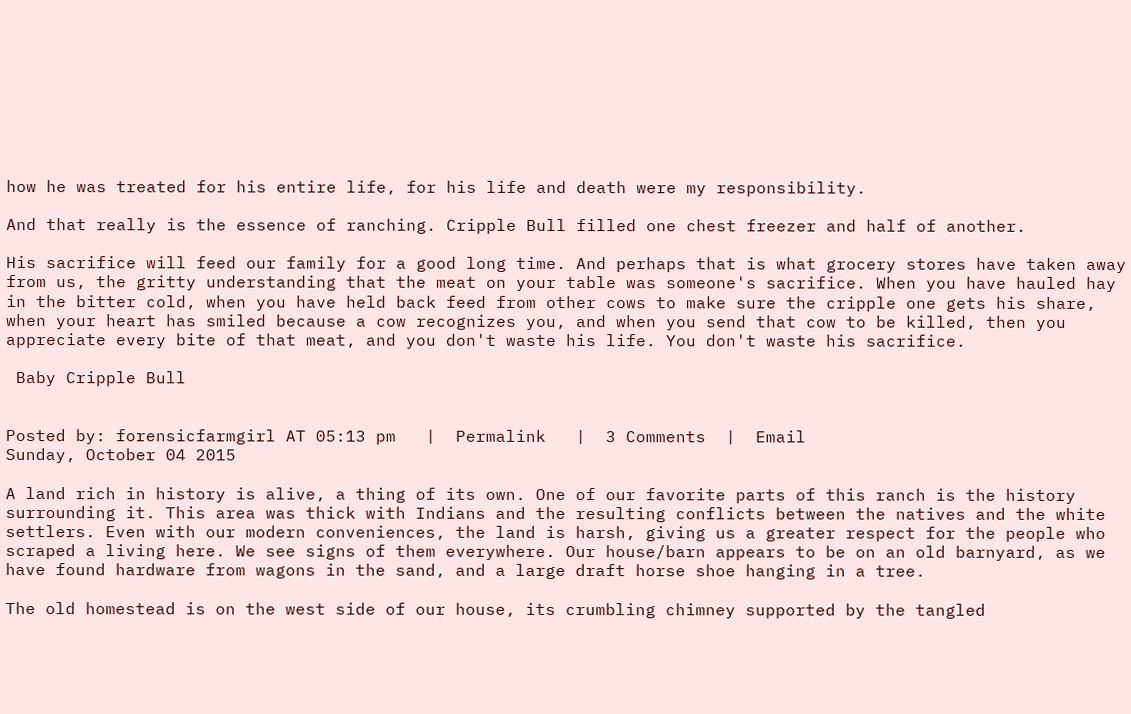how he was treated for his entire life, for his life and death were my responsibility.

And that really is the essence of ranching. Cripple Bull filled one chest freezer and half of another.

His sacrifice will feed our family for a good long time. And perhaps that is what grocery stores have taken away from us, the gritty understanding that the meat on your table was someone's sacrifice. When you have hauled hay in the bitter cold, when you have held back feed from other cows to make sure the cripple one gets his share, when your heart has smiled because a cow recognizes you, and when you send that cow to be killed, then you appreciate every bite of that meat, and you don't waste his life. You don't waste his sacrifice.

 Baby Cripple Bull


Posted by: forensicfarmgirl AT 05:13 pm   |  Permalink   |  3 Comments  |  Email
Sunday, October 04 2015

A land rich in history is alive, a thing of its own. One of our favorite parts of this ranch is the history surrounding it. This area was thick with Indians and the resulting conflicts between the natives and the white settlers. Even with our modern conveniences, the land is harsh, giving us a greater respect for the people who scraped a living here. We see signs of them everywhere. Our house/barn appears to be on an old barnyard, as we have found hardware from wagons in the sand, and a large draft horse shoe hanging in a tree.

The old homestead is on the west side of our house, its crumbling chimney supported by the tangled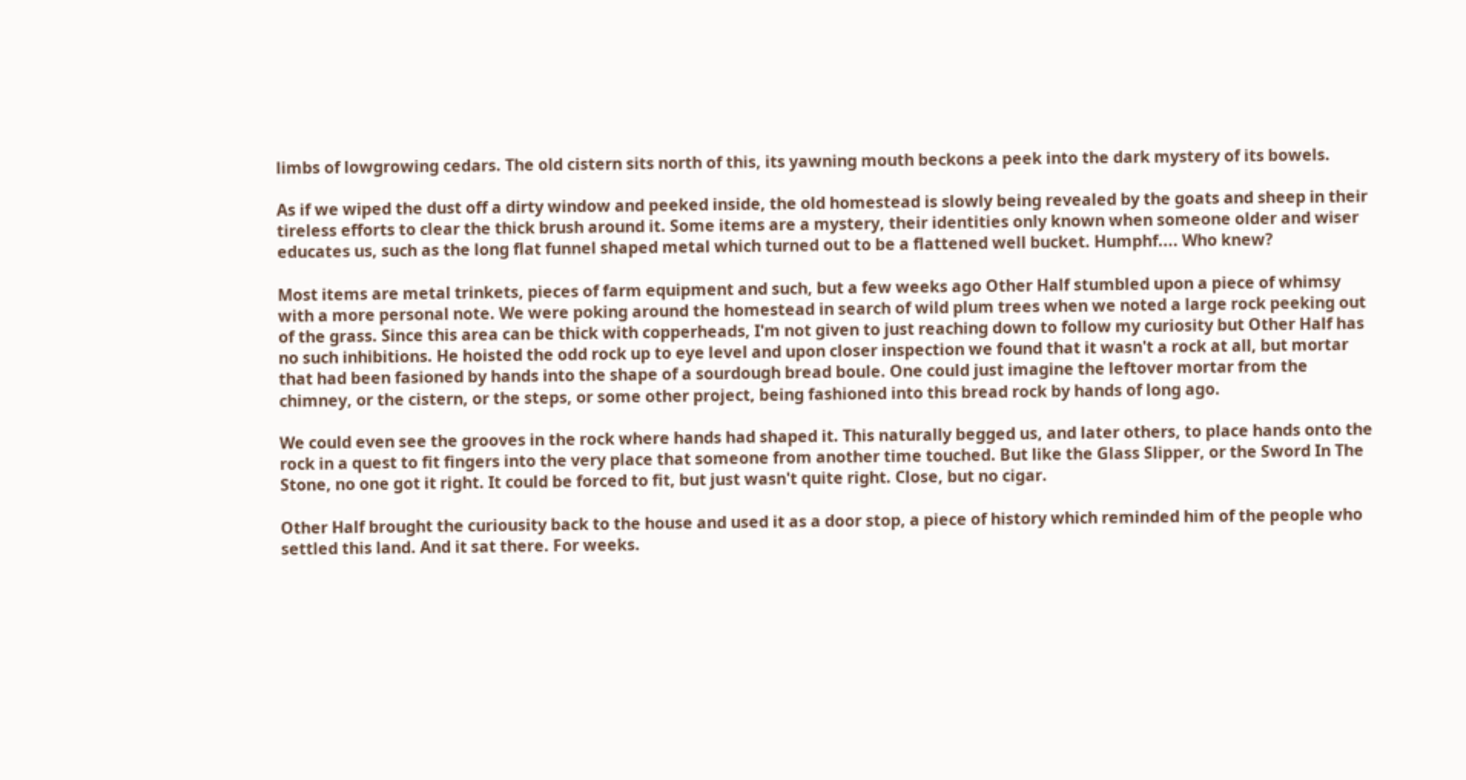limbs of lowgrowing cedars. The old cistern sits north of this, its yawning mouth beckons a peek into the dark mystery of its bowels.

As if we wiped the dust off a dirty window and peeked inside, the old homestead is slowly being revealed by the goats and sheep in their tireless efforts to clear the thick brush around it. Some items are a mystery, their identities only known when someone older and wiser educates us, such as the long flat funnel shaped metal which turned out to be a flattened well bucket. Humphf.... Who knew?

Most items are metal trinkets, pieces of farm equipment and such, but a few weeks ago Other Half stumbled upon a piece of whimsy with a more personal note. We were poking around the homestead in search of wild plum trees when we noted a large rock peeking out of the grass. Since this area can be thick with copperheads, I'm not given to just reaching down to follow my curiosity but Other Half has no such inhibitions. He hoisted the odd rock up to eye level and upon closer inspection we found that it wasn't a rock at all, but mortar that had been fasioned by hands into the shape of a sourdough bread boule. One could just imagine the leftover mortar from the chimney, or the cistern, or the steps, or some other project, being fashioned into this bread rock by hands of long ago.

We could even see the grooves in the rock where hands had shaped it. This naturally begged us, and later others, to place hands onto the rock in a quest to fit fingers into the very place that someone from another time touched. But like the Glass Slipper, or the Sword In The Stone, no one got it right. It could be forced to fit, but just wasn't quite right. Close, but no cigar.

Other Half brought the curiousity back to the house and used it as a door stop, a piece of history which reminded him of the people who settled this land. And it sat there. For weeks.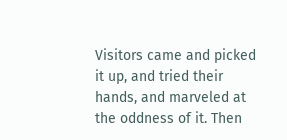Visitors came and picked it up, and tried their hands, and marveled at the oddness of it. Then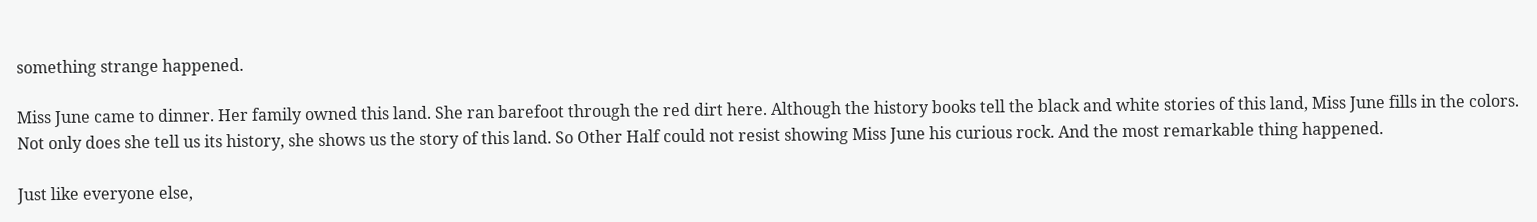something strange happened.

Miss June came to dinner. Her family owned this land. She ran barefoot through the red dirt here. Although the history books tell the black and white stories of this land, Miss June fills in the colors. Not only does she tell us its history, she shows us the story of this land. So Other Half could not resist showing Miss June his curious rock. And the most remarkable thing happened.

Just like everyone else,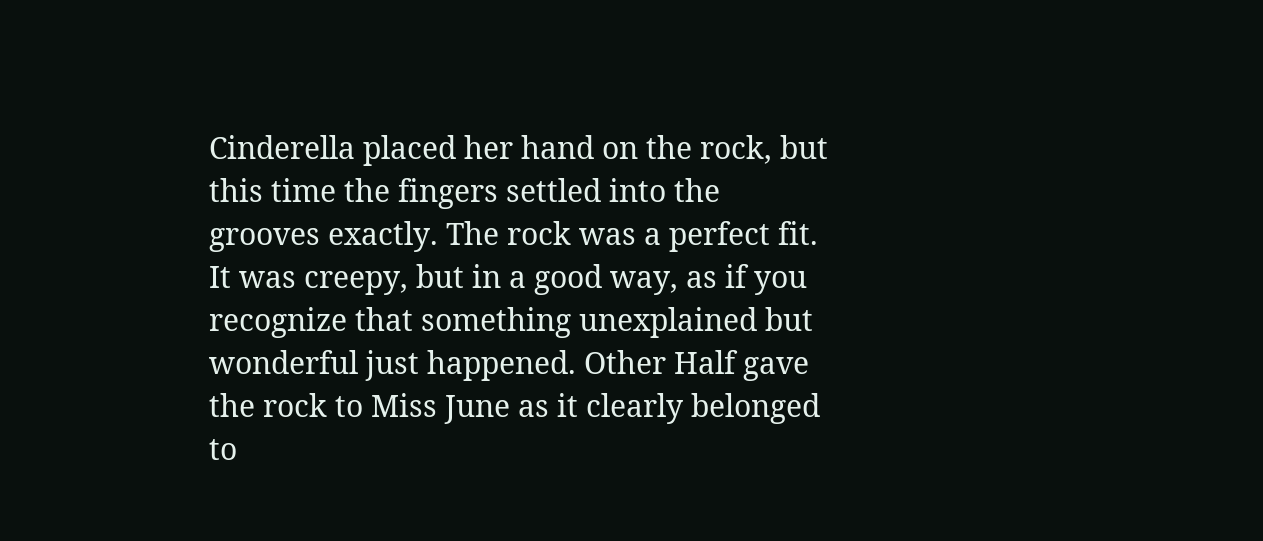Cinderella placed her hand on the rock, but this time the fingers settled into the grooves exactly. The rock was a perfect fit. It was creepy, but in a good way, as if you recognize that something unexplained but wonderful just happened. Other Half gave the rock to Miss June as it clearly belonged to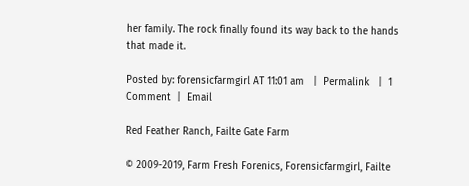her family. The rock finally found its way back to the hands that made it.

Posted by: forensicfarmgirl AT 11:01 am   |  Permalink   |  1 Comment  |  Email

Red Feather Ranch, Failte Gate Farm

© 2009-2019, Farm Fresh Forenics, Forensicfarmgirl, Failte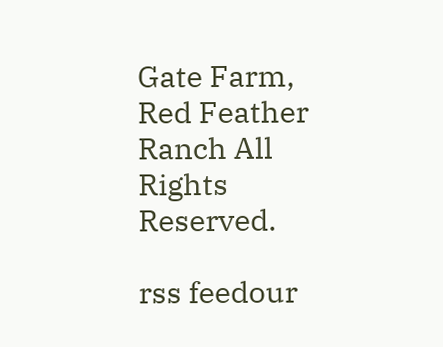Gate Farm, Red Feather Ranch All Rights Reserved.

rss feedour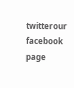twitterour facebook page